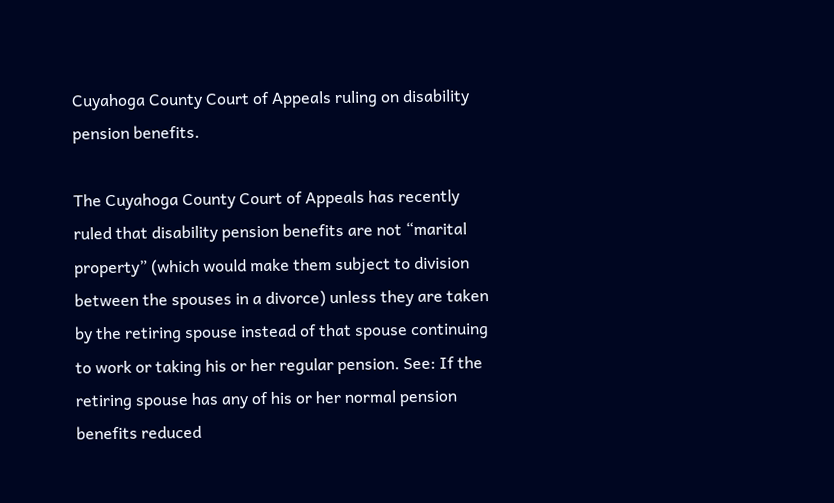Cuyahoga County Court of Appeals ruling on disability pension benefits.

The Cuyahoga County Court of Appeals has recently ruled that disability pension benefits are not “marital property” (which would make them subject to division between the spouses in a divorce) unless they are taken by the retiring spouse instead of that spouse continuing to work or taking his or her regular pension. See: If the retiring spouse has any of his or her normal pension benefits reduced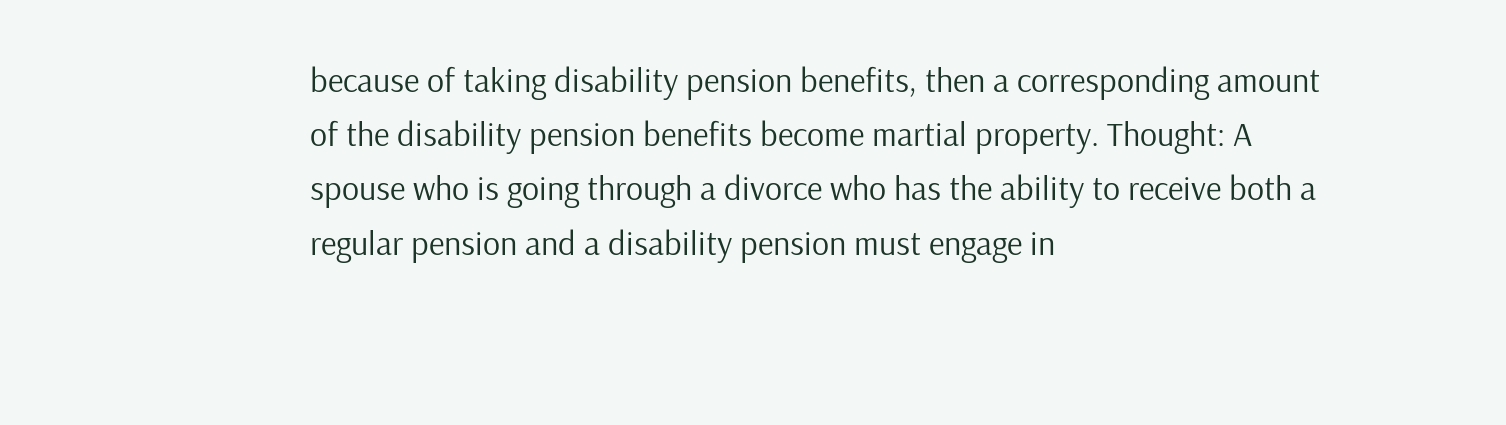because of taking disability pension benefits, then a corresponding amount of the disability pension benefits become martial property. Thought: A spouse who is going through a divorce who has the ability to receive both a regular pension and a disability pension must engage in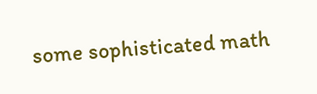some sophisticated math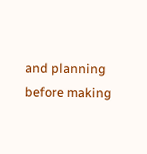and planning before making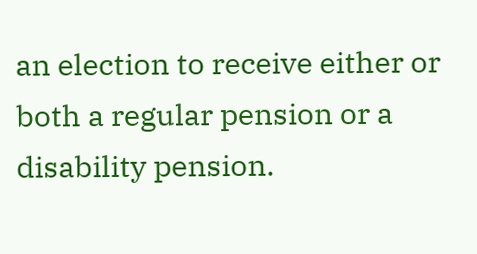an election to receive either or both a regular pension or a disability pension.